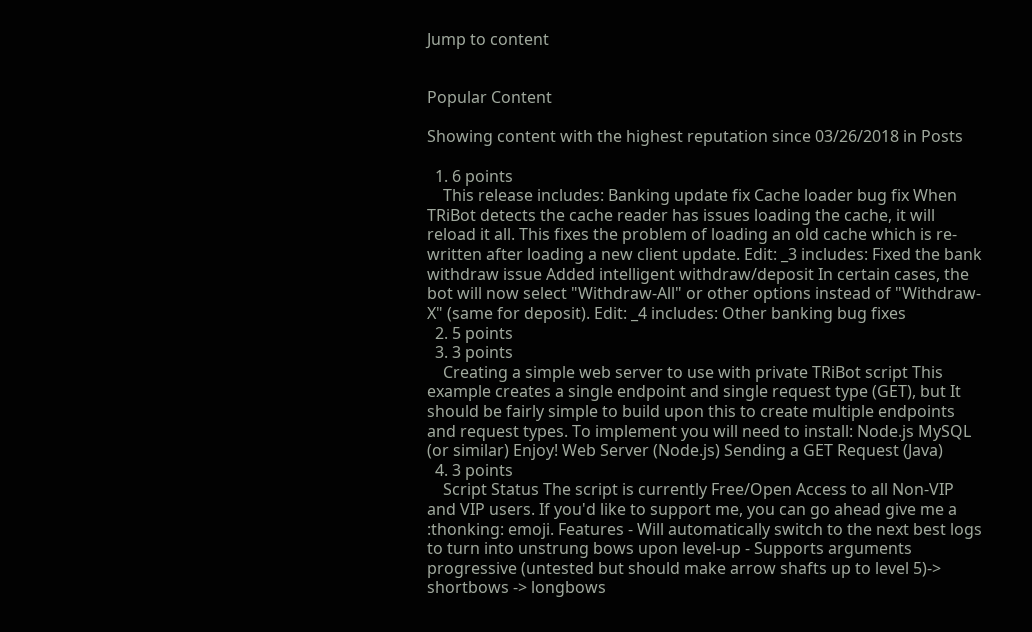Jump to content


Popular Content

Showing content with the highest reputation since 03/26/2018 in Posts

  1. 6 points
    This release includes: Banking update fix Cache loader bug fix When TRiBot detects the cache reader has issues loading the cache, it will reload it all. This fixes the problem of loading an old cache which is re-written after loading a new client update. Edit: _3 includes: Fixed the bank withdraw issue Added intelligent withdraw/deposit In certain cases, the bot will now select "Withdraw-All" or other options instead of "Withdraw-X" (same for deposit). Edit: _4 includes: Other banking bug fixes
  2. 5 points
  3. 3 points
    Creating a simple web server to use with private TRiBot script This example creates a single endpoint and single request type (GET), but It should be fairly simple to build upon this to create multiple endpoints and request types. To implement you will need to install: Node.js MySQL (or similar) Enjoy! Web Server (Node.js) Sending a GET Request (Java)
  4. 3 points
    Script Status The script is currently Free/Open Access to all Non-VIP and VIP users. If you'd like to support me, you can go ahead give me a :thonking: emoji. Features - Will automatically switch to the next best logs to turn into unstrung bows upon level-up - Supports arguments progressive (untested but should make arrow shafts up to level 5)-> shortbows -> longbows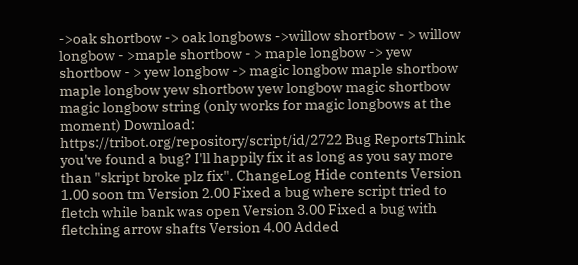->oak shortbow -> oak longbows ->willow shortbow - > willow longbow - >maple shortbow - > maple longbow -> yew shortbow - > yew longbow -> magic longbow maple shortbow maple longbow yew shortbow yew longbow magic shortbow magic longbow string (only works for magic longbows at the moment) Download: https://tribot.org/repository/script/id/2722 Bug ReportsThink you've found a bug? I'll happily fix it as long as you say more than "skript broke plz fix". ChangeLog Hide contents Version 1.00 soon tm Version 2.00 Fixed a bug where script tried to fletch while bank was open Version 3.00 Fixed a bug with fletching arrow shafts Version 4.00 Added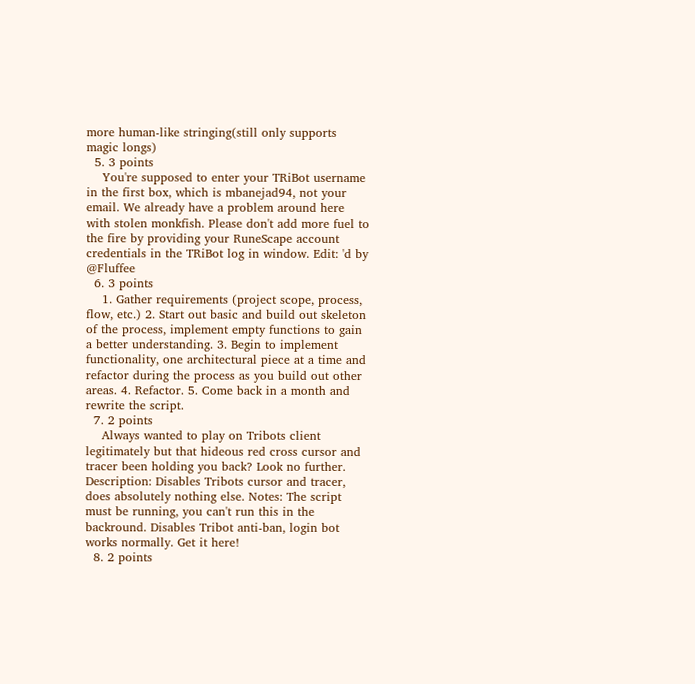more human-like stringing(still only supports magic longs)
  5. 3 points
    You're supposed to enter your TRiBot username in the first box, which is mbanejad94, not your email. We already have a problem around here with stolen monkfish. Please don't add more fuel to the fire by providing your RuneScape account credentials in the TRiBot log in window. Edit: 'd by @Fluffee
  6. 3 points
    1. Gather requirements (project scope, process, flow, etc.) 2. Start out basic and build out skeleton of the process, implement empty functions to gain a better understanding. 3. Begin to implement functionality, one architectural piece at a time and refactor during the process as you build out other areas. 4. Refactor. 5. Come back in a month and rewrite the script.
  7. 2 points
    Always wanted to play on Tribots client legitimately but that hideous red cross cursor and tracer been holding you back? Look no further. Description: Disables Tribots cursor and tracer, does absolutely nothing else. Notes: The script must be running, you can't run this in the backround. Disables Tribot anti-ban, login bot works normally. Get it here!
  8. 2 points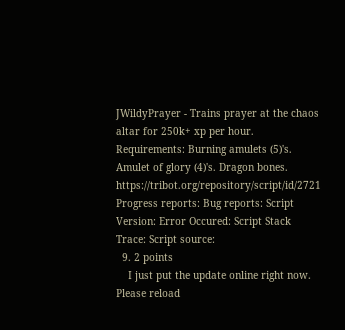JWildyPrayer - Trains prayer at the chaos altar for 250k+ xp per hour. Requirements: Burning amulets (5)'s. Amulet of glory (4)'s. Dragon bones. https://tribot.org/repository/script/id/2721 Progress reports: Bug reports: Script Version: Error Occured: Script Stack Trace: Script source:
  9. 2 points
    I just put the update online right now. Please reload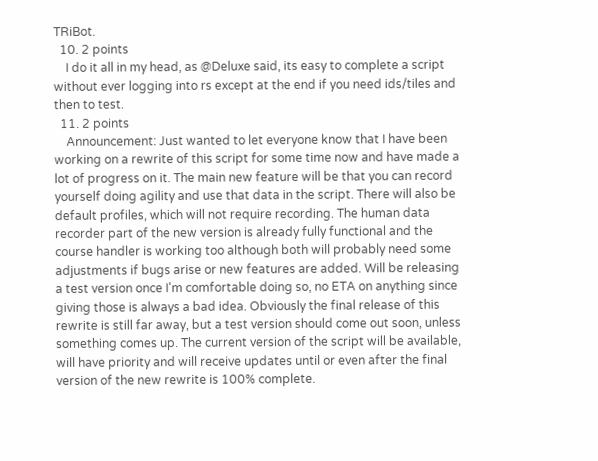TRiBot.
  10. 2 points
    I do it all in my head, as @Deluxe said, its easy to complete a script without ever logging into rs except at the end if you need ids/tiles and then to test.
  11. 2 points
    Announcement: Just wanted to let everyone know that I have been working on a rewrite of this script for some time now and have made a lot of progress on it. The main new feature will be that you can record yourself doing agility and use that data in the script. There will also be default profiles, which will not require recording. The human data recorder part of the new version is already fully functional and the course handler is working too although both will probably need some adjustments if bugs arise or new features are added. Will be releasing a test version once I'm comfortable doing so, no ETA on anything since giving those is always a bad idea. Obviously the final release of this rewrite is still far away, but a test version should come out soon, unless something comes up. The current version of the script will be available, will have priority and will receive updates until or even after the final version of the new rewrite is 100% complete.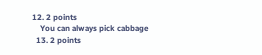12. 2 points
    You can always pick cabbage
  13. 2 points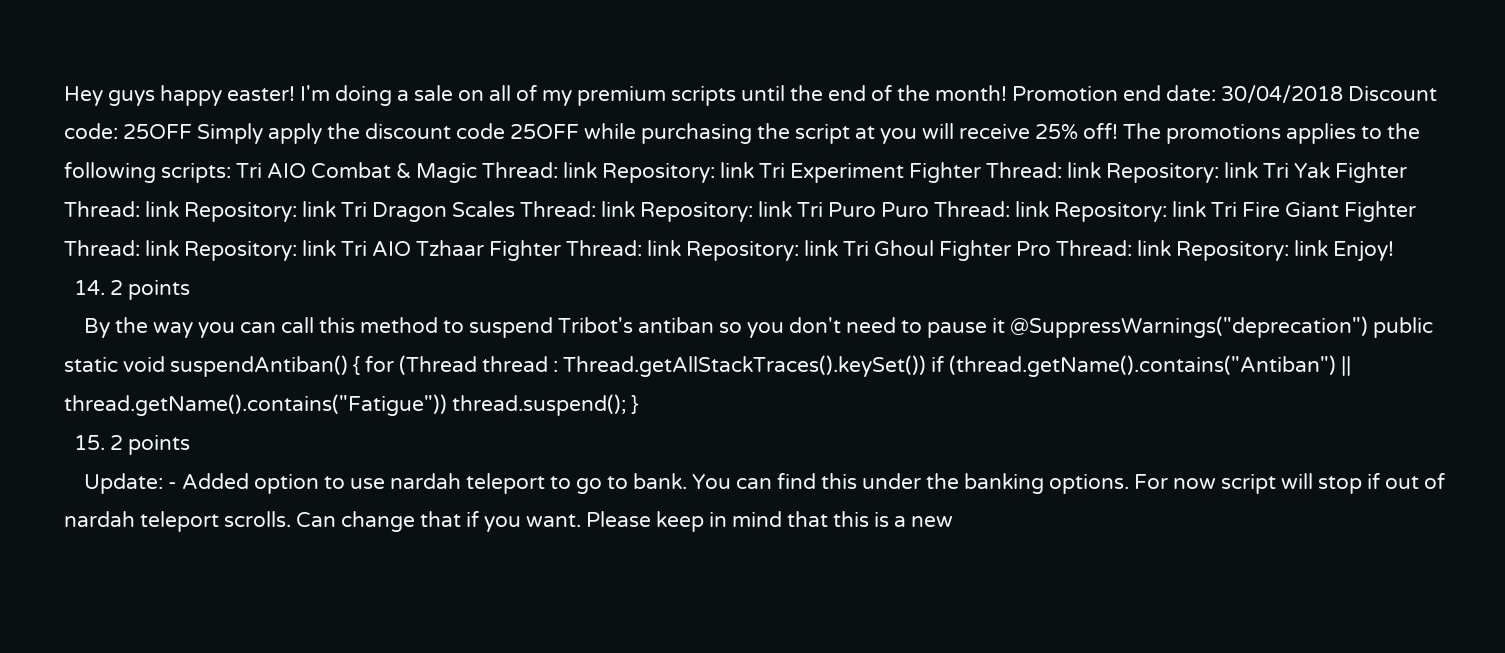Hey guys happy easter! I'm doing a sale on all of my premium scripts until the end of the month! Promotion end date: 30/04/2018 Discount code: 25OFF Simply apply the discount code 25OFF while purchasing the script at you will receive 25% off! The promotions applies to the following scripts: Tri AIO Combat & Magic Thread: link Repository: link Tri Experiment Fighter Thread: link Repository: link Tri Yak Fighter Thread: link Repository: link Tri Dragon Scales Thread: link Repository: link Tri Puro Puro Thread: link Repository: link Tri Fire Giant Fighter Thread: link Repository: link Tri AIO Tzhaar Fighter Thread: link Repository: link Tri Ghoul Fighter Pro Thread: link Repository: link Enjoy!
  14. 2 points
    By the way you can call this method to suspend Tribot's antiban so you don't need to pause it @SuppressWarnings("deprecation") public static void suspendAntiban() { for (Thread thread : Thread.getAllStackTraces().keySet()) if (thread.getName().contains("Antiban") || thread.getName().contains("Fatigue")) thread.suspend(); }
  15. 2 points
    Update: - Added option to use nardah teleport to go to bank. You can find this under the banking options. For now script will stop if out of nardah teleport scrolls. Can change that if you want. Please keep in mind that this is a new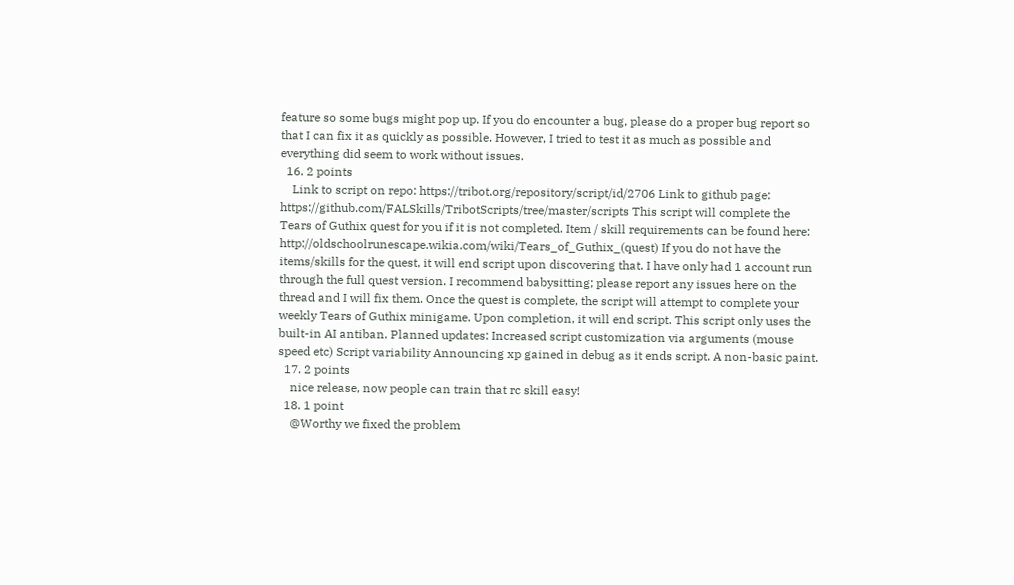feature so some bugs might pop up. If you do encounter a bug, please do a proper bug report so that I can fix it as quickly as possible. However, I tried to test it as much as possible and everything did seem to work without issues.
  16. 2 points
    Link to script on repo: https://tribot.org/repository/script/id/2706 Link to github page: https://github.com/FALSkills/TribotScripts/tree/master/scripts This script will complete the Tears of Guthix quest for you if it is not completed. Item / skill requirements can be found here: http://oldschoolrunescape.wikia.com/wiki/Tears_of_Guthix_(quest) If you do not have the items/skills for the quest, it will end script upon discovering that. I have only had 1 account run through the full quest version. I recommend babysitting; please report any issues here on the thread and I will fix them. Once the quest is complete, the script will attempt to complete your weekly Tears of Guthix minigame. Upon completion, it will end script. This script only uses the built-in AI antiban. Planned updates: Increased script customization via arguments (mouse speed etc) Script variability Announcing xp gained in debug as it ends script. A non-basic paint.
  17. 2 points
    nice release, now people can train that rc skill easy!
  18. 1 point
    @Worthy we fixed the problem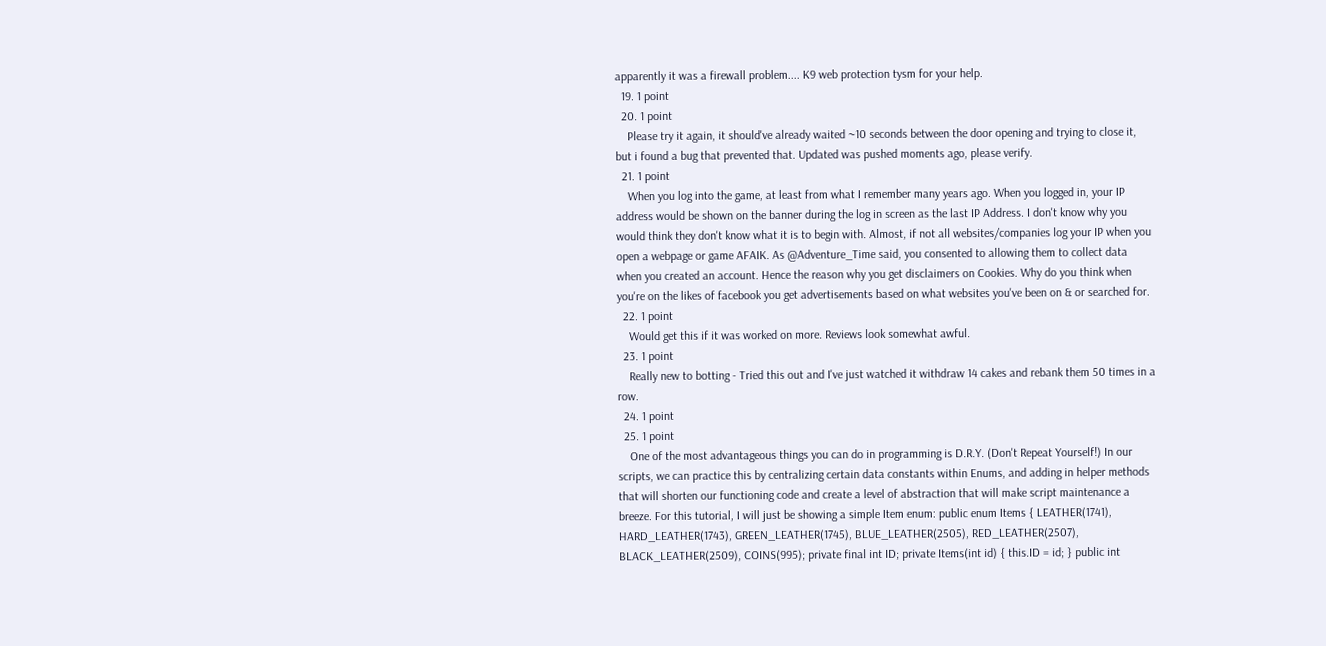apparently it was a firewall problem.... K9 web protection tysm for your help.
  19. 1 point
  20. 1 point
    Please try it again, it should've already waited ~10 seconds between the door opening and trying to close it, but i found a bug that prevented that. Updated was pushed moments ago, please verify.
  21. 1 point
    When you log into the game, at least from what I remember many years ago. When you logged in, your IP address would be shown on the banner during the log in screen as the last IP Address. I don't know why you would think they don't know what it is to begin with. Almost, if not all websites/companies log your IP when you open a webpage or game AFAIK. As @Adventure_Time said, you consented to allowing them to collect data when you created an account. Hence the reason why you get disclaimers on Cookies. Why do you think when you're on the likes of facebook you get advertisements based on what websites you've been on & or searched for.
  22. 1 point
    Would get this if it was worked on more. Reviews look somewhat awful.
  23. 1 point
    Really new to botting - Tried this out and I've just watched it withdraw 14 cakes and rebank them 50 times in a row.
  24. 1 point
  25. 1 point
    One of the most advantageous things you can do in programming is D.R.Y. (Don't Repeat Yourself!) In our scripts, we can practice this by centralizing certain data constants within Enums, and adding in helper methods that will shorten our functioning code and create a level of abstraction that will make script maintenance a breeze. For this tutorial, I will just be showing a simple Item enum: public enum Items { LEATHER(1741), HARD_LEATHER(1743), GREEN_LEATHER(1745), BLUE_LEATHER(2505), RED_LEATHER(2507), BLACK_LEATHER(2509), COINS(995); private final int ID; private Items(int id) { this.ID = id; } public int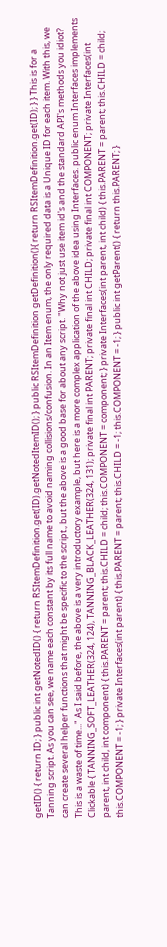getID() { return ID; } public int getNotedID() { return RSItemDefinition.get(ID).getNotedItemID(); } public RSItemDefinition getDefinition(){ return RSItemDefinition.get(ID); } } This is for a Tanning script. As you can see, we name each constant by its full name to avoid naming collisions/confusion. In an Item enum, the only required data is a Unique ID for each item. With this, we can create several helper functions that might be specific to the script., but the above is a good base for about any script. "Why not just use item id's and the standard API's methods you idiot? This is a waste of time..." As I said before, the above is a very introductory example, but here is a more complex application of the above idea using Interfaces. public enum Interfaces implements Clickable { TANNING_SOFT_LEATHER(324, 124), TANNING_BLACK_LEATHER(324, 131); private final int PARENT; private final int CHILD; private final int COMPONENT; private Interfaces(int parent, int child, int component) { this.PARENT = parent; this.CHILD = child; this.COMPONENT = component; } private Interfaces(int parent, int child) { this.PARENT = parent; this.CHILD = child; this.COMPONENT = -1; } private Interfaces(int parent) { this.PARENT = parent; this.CHILD = -1; this.COMPONENT = -1; } public int getParent() { return this.PARENT; }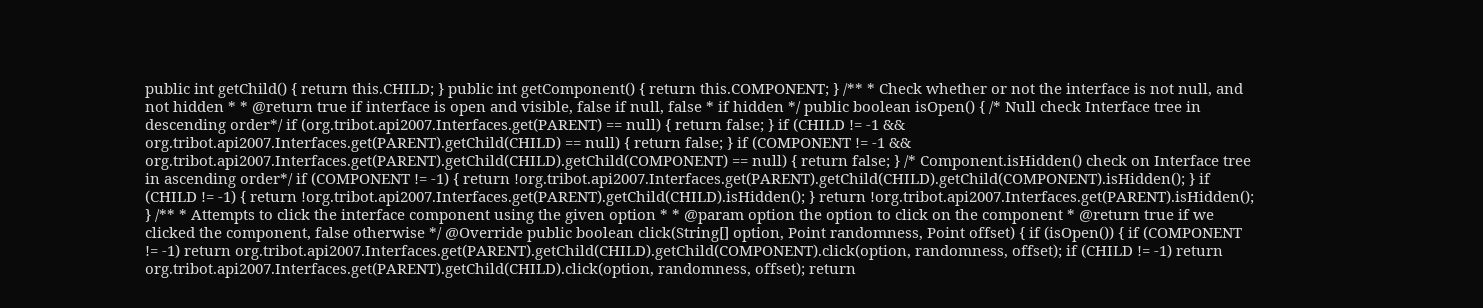public int getChild() { return this.CHILD; } public int getComponent() { return this.COMPONENT; } /** * Check whether or not the interface is not null, and not hidden * * @return true if interface is open and visible, false if null, false * if hidden */ public boolean isOpen() { /* Null check Interface tree in descending order*/ if (org.tribot.api2007.Interfaces.get(PARENT) == null) { return false; } if (CHILD != -1 && org.tribot.api2007.Interfaces.get(PARENT).getChild(CHILD) == null) { return false; } if (COMPONENT != -1 && org.tribot.api2007.Interfaces.get(PARENT).getChild(CHILD).getChild(COMPONENT) == null) { return false; } /* Component.isHidden() check on Interface tree in ascending order*/ if (COMPONENT != -1) { return !org.tribot.api2007.Interfaces.get(PARENT).getChild(CHILD).getChild(COMPONENT).isHidden(); } if (CHILD != -1) { return !org.tribot.api2007.Interfaces.get(PARENT).getChild(CHILD).isHidden(); } return !org.tribot.api2007.Interfaces.get(PARENT).isHidden(); } /** * Attempts to click the interface component using the given option * * @param option the option to click on the component * @return true if we clicked the component, false otherwise */ @Override public boolean click(String[] option, Point randomness, Point offset) { if (isOpen()) { if (COMPONENT != -1) return org.tribot.api2007.Interfaces.get(PARENT).getChild(CHILD).getChild(COMPONENT).click(option, randomness, offset); if (CHILD != -1) return org.tribot.api2007.Interfaces.get(PARENT).getChild(CHILD).click(option, randomness, offset); return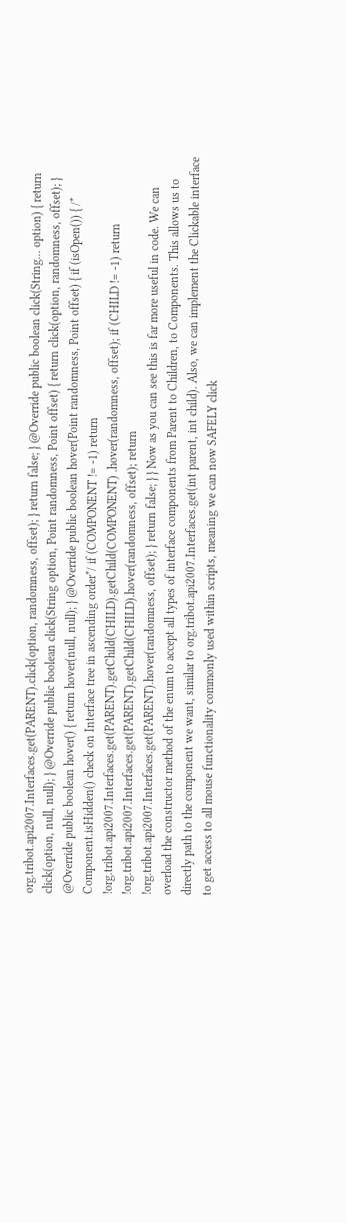org.tribot.api2007.Interfaces.get(PARENT).click(option, randomness, offset); } return false; } @Override public boolean click(String... option) { return click(option, null, null); } @Override public boolean click(String option, Point randomness, Point offset) { return click(option, randomness, offset); } @Override public boolean hover() { return hover(null, null); } @Override public boolean hover(Point randomness, Point offset) { if (isOpen()) { /* Component.isHidden() check on Interface tree in ascending order*/ if (COMPONENT != -1) return !org.tribot.api2007.Interfaces.get(PARENT).getChild(CHILD).getChild(COMPONENT) .hover(randomness, offset); if (CHILD != -1) return !org.tribot.api2007.Interfaces.get(PARENT).getChild(CHILD).hover(randomness, offset); return !org.tribot.api2007.Interfaces.get(PARENT).hover(randomness, offset); } return false; } } Now as you can see this is far more useful in code. We can overload the constructor method of the enum to accept all types of interface components from Parent to Children, to Components. This allows us to directly path to the component we want, similar to org.tribot.api2007.Interfaces.get(int parent, int child). Also, we can implement the Clickable interface to get access to all mouse functionality commonly used within scripts, meaning we can now SAFELY click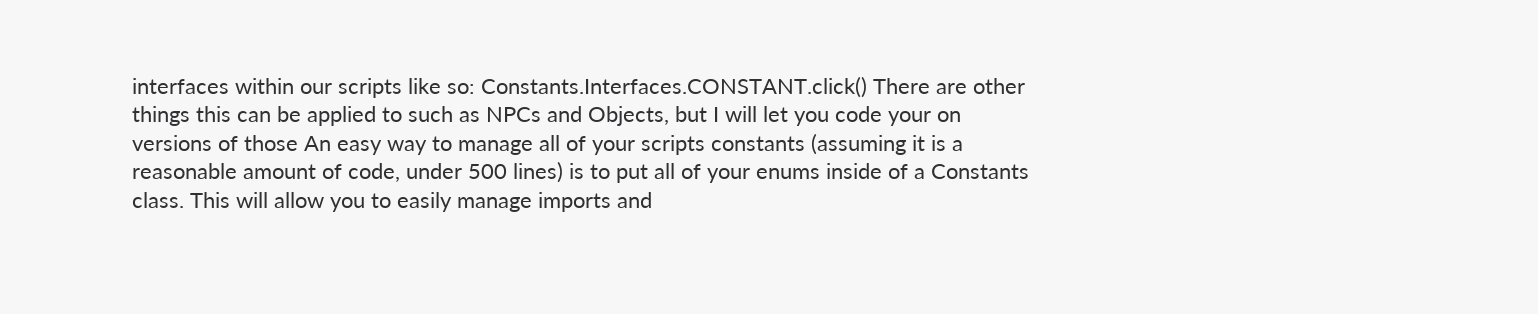interfaces within our scripts like so: Constants.Interfaces.CONSTANT.click() There are other things this can be applied to such as NPCs and Objects, but I will let you code your on versions of those An easy way to manage all of your scripts constants (assuming it is a reasonable amount of code, under 500 lines) is to put all of your enums inside of a Constants class. This will allow you to easily manage imports and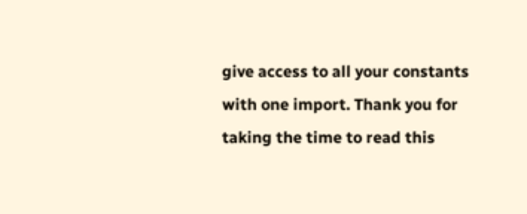give access to all your constants with one import. Thank you for taking the time to read this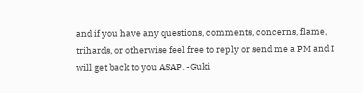and if you have any questions, comments, concerns, flame, trihards, or otherwise feel free to reply or send me a PM and I will get back to you ASAP. -Guki